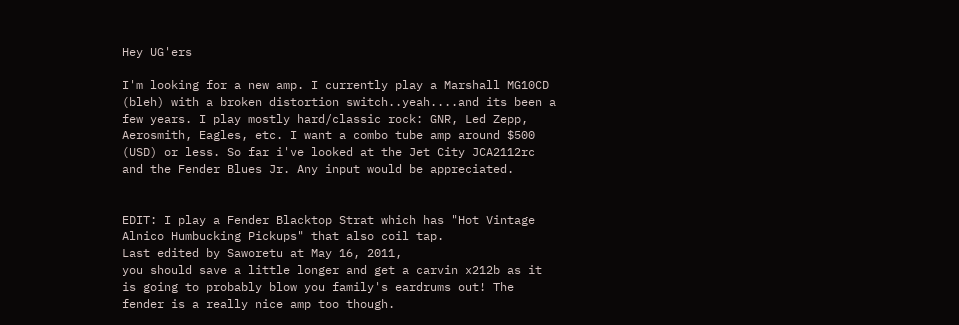Hey UG'ers

I'm looking for a new amp. I currently play a Marshall MG10CD (bleh) with a broken distortion switch..yeah....and its been a few years. I play mostly hard/classic rock: GNR, Led Zepp, Aerosmith, Eagles, etc. I want a combo tube amp around $500 (USD) or less. So far i've looked at the Jet City JCA2112rc and the Fender Blues Jr. Any input would be appreciated.


EDIT: I play a Fender Blacktop Strat which has "Hot Vintage Alnico Humbucking Pickups" that also coil tap.
Last edited by Saworetu at May 16, 2011,
you should save a little longer and get a carvin x212b as it is going to probably blow you family's eardrums out! The fender is a really nice amp too though.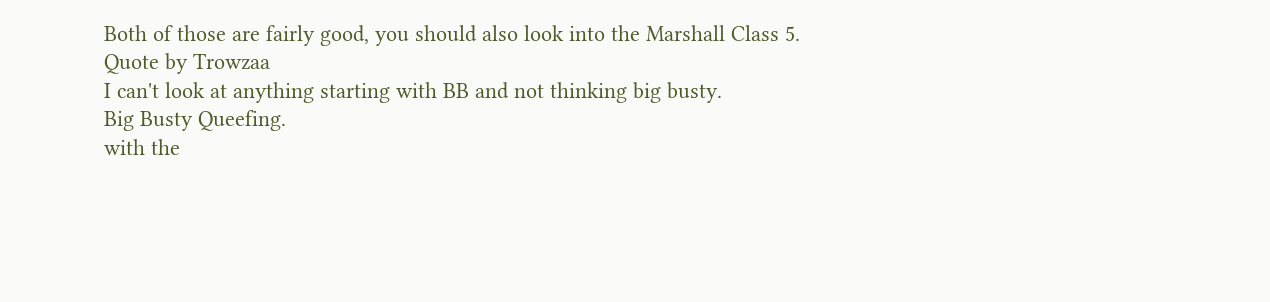Both of those are fairly good, you should also look into the Marshall Class 5.
Quote by Trowzaa
I can't look at anything starting with BB and not thinking big busty.
Big Busty Queefing.
with the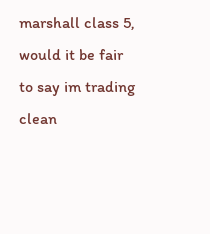marshall class 5, would it be fair to say im trading clean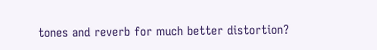tones and reverb for much better distortion?